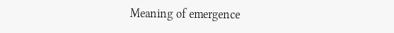Meaning of emergence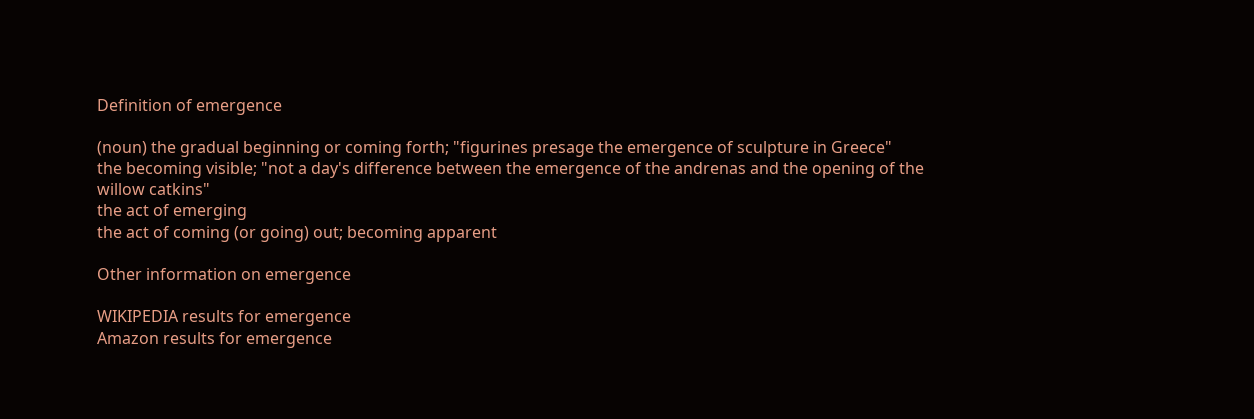Definition of emergence

(noun) the gradual beginning or coming forth; "figurines presage the emergence of sculpture in Greece"
the becoming visible; "not a day's difference between the emergence of the andrenas and the opening of the willow catkins"
the act of emerging
the act of coming (or going) out; becoming apparent

Other information on emergence

WIKIPEDIA results for emergence
Amazon results for emergence